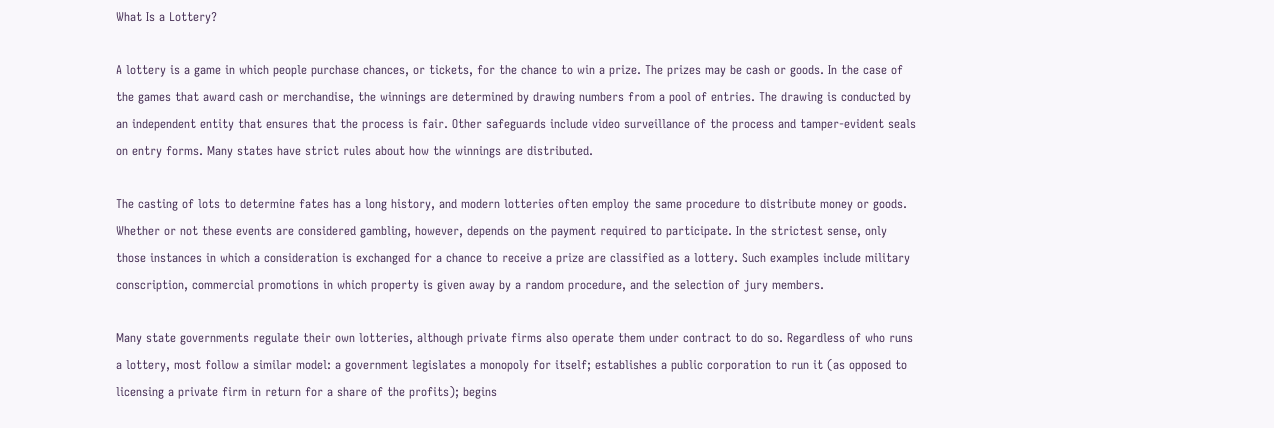What Is a Lottery?

A lottery is a game in which people purchase chances, or tickets, for the chance to win a prize. The prizes may be cash or goods. In the case of the games that award cash or merchandise, the winnings are determined by drawing numbers from a pool of entries. The drawing is conducted by an independent entity that ensures that the process is fair. Other safeguards include video surveillance of the process and tamper-evident seals on entry forms. Many states have strict rules about how the winnings are distributed.

The casting of lots to determine fates has a long history, and modern lotteries often employ the same procedure to distribute money or goods. Whether or not these events are considered gambling, however, depends on the payment required to participate. In the strictest sense, only those instances in which a consideration is exchanged for a chance to receive a prize are classified as a lottery. Such examples include military conscription, commercial promotions in which property is given away by a random procedure, and the selection of jury members.

Many state governments regulate their own lotteries, although private firms also operate them under contract to do so. Regardless of who runs a lottery, most follow a similar model: a government legislates a monopoly for itself; establishes a public corporation to run it (as opposed to licensing a private firm in return for a share of the profits); begins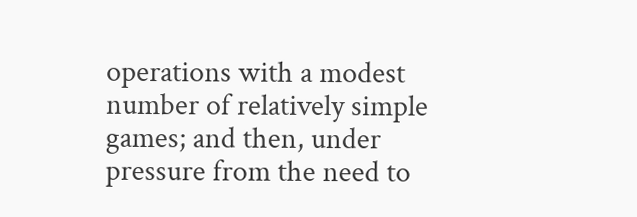operations with a modest number of relatively simple games; and then, under pressure from the need to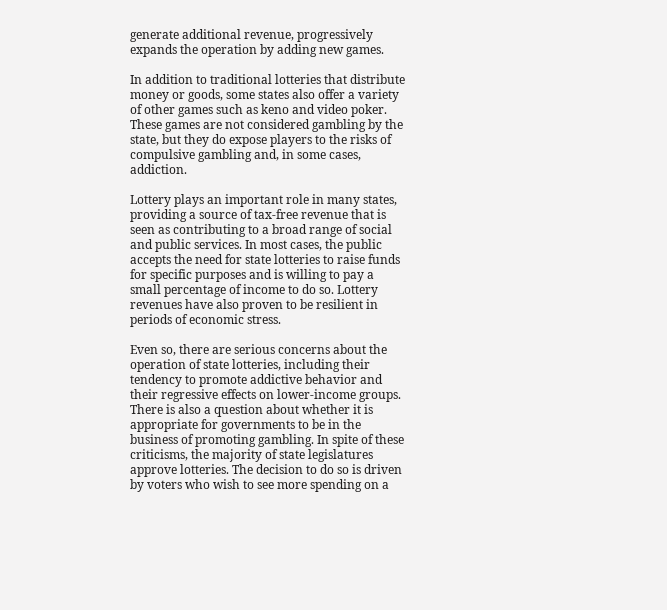generate additional revenue, progressively expands the operation by adding new games.

In addition to traditional lotteries that distribute money or goods, some states also offer a variety of other games such as keno and video poker. These games are not considered gambling by the state, but they do expose players to the risks of compulsive gambling and, in some cases, addiction.

Lottery plays an important role in many states, providing a source of tax-free revenue that is seen as contributing to a broad range of social and public services. In most cases, the public accepts the need for state lotteries to raise funds for specific purposes and is willing to pay a small percentage of income to do so. Lottery revenues have also proven to be resilient in periods of economic stress.

Even so, there are serious concerns about the operation of state lotteries, including their tendency to promote addictive behavior and their regressive effects on lower-income groups. There is also a question about whether it is appropriate for governments to be in the business of promoting gambling. In spite of these criticisms, the majority of state legislatures approve lotteries. The decision to do so is driven by voters who wish to see more spending on a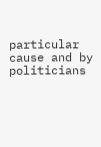particular cause and by politicians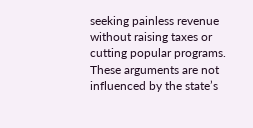seeking painless revenue without raising taxes or cutting popular programs. These arguments are not influenced by the state’s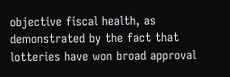objective fiscal health, as demonstrated by the fact that lotteries have won broad approval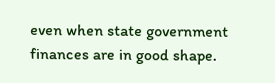even when state government finances are in good shape.